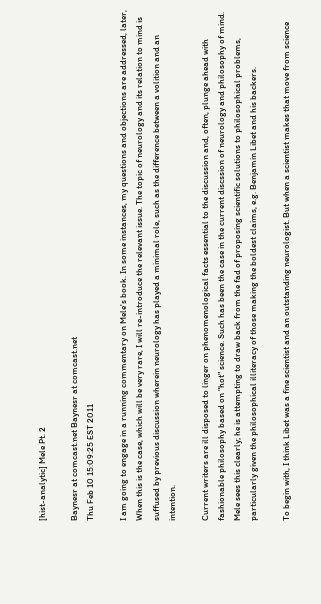[hist-analytic] Mele Pt. 2

Baynesr at comcast.net Baynesr at comcast.net
Thu Feb 10 15:09:25 EST 2011

I am going to engage in a running commentary on Mele's book. In some instances, my questions and objections are addressed, later, When this is the case, which will be very rare, I will re-introduce the relevant issue. The topic of neurology and its relation to mind is suffused by previous discussion wherein neurology has played a minimal role, such as the difference between a volition and an intention.

Current writers are ill disposed to linger on phenomenological facts essential to the discussion and, often, plunge ahead with fashionable philosophy based on "hot" science. Such has been the case in the current discssion of neurology and philosophy of mind. Mele sees this clearly; he is attempting to draw back from the fad of proposing scientific solutions to philosophical problems, particularly given the philosophical illiteracy of those making the boldest claims, e.g. Benjamin Libet and his backers.

To begin with, I think Libet was a fine scientist and an outstanding neurologist. But when a scientist makes that move from science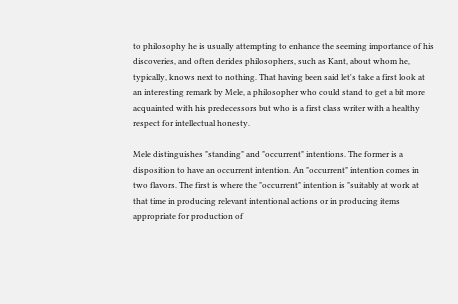to philosophy he is usually attempting to enhance the seeming importance of his discoveries, and often derides philosophers, such as Kant, about whom he, typically, knows next to nothing. That having been said let's take a first look at an interesting remark by Mele, a philosopher who could stand to get a bit more acquainted with his predecessors but who is a first class writer with a healthy respect for intellectual honesty.

Mele distinguishes "standing" and "occurrent" intentions. The former is a disposition to have an occurrent intention. An "occurrent" intention comes in two flavors. The first is where the "occurrent" intention is "suitably at work at that time in producing relevant intentional actions or in producing items appropriate for production of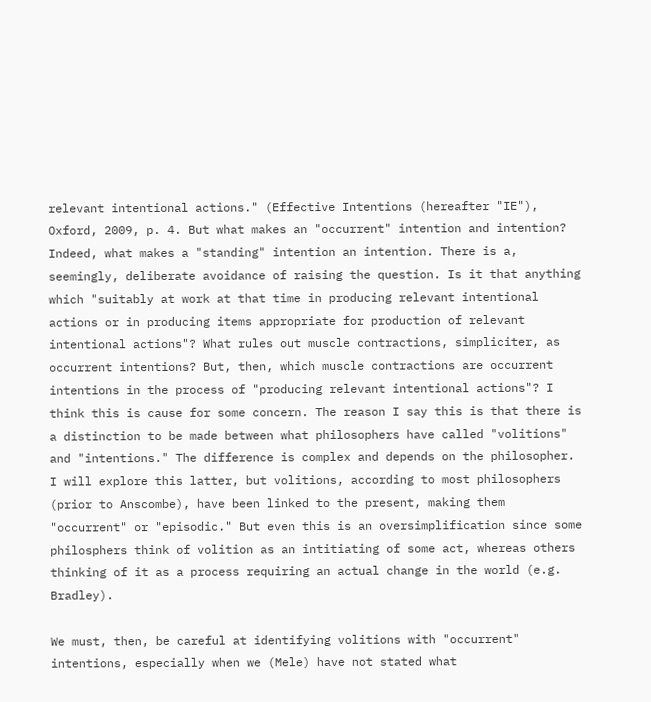relevant intentional actions." (Effective Intentions (hereafter "IE"), Oxford, 2009, p. 4. But what makes an "occurrent" intention and intention? Indeed, what makes a "standing" intention an intention. There is a, seemingly, deliberate avoidance of raising the question. Is it that anything which "suitably at work at that time in producing relevant intentional actions or in producing items appropriate for production of relevant intentional actions"? What rules out muscle contractions, simpliciter, as occurrent intentions? But, then, which muscle contractions are occurrent intentions in the process of "producing relevant intentional actions"? I think this is cause for some concern. The reason I say this is that there is a distinction to be made between what philosophers have called "volitions" and "intentions." The difference is complex and depends on the philosopher. I will explore this latter, but volitions, according to most philosophers (prior to Anscombe), have been linked to the present, making them "occurrent" or "episodic." But even this is an oversimplification since some philosphers think of volition as an intitiating of some act, whereas others thinking of it as a process requiring an actual change in the world (e.g. Bradley).

We must, then, be careful at identifying volitions with "occurrent" intentions, especially when we (Mele) have not stated what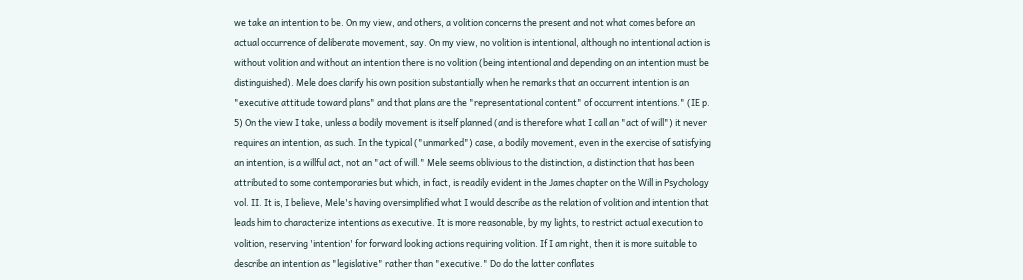we take an intention to be. On my view, and others, a volition concerns the present and not what comes before an actual occurrence of deliberate movement, say. On my view, no volition is intentional, although no intentional action is without volition and without an intention there is no volition (being intentional and depending on an intention must be distinguished). Mele does clarify his own position substantially when he remarks that an occurrent intention is an "executive attitude toward plans" and that plans are the "representational content" of occurrent intentions." (IE p. 5) On the view I take, unless a bodily movement is itself planned (and is therefore what I call an "act of will") it never requires an intention, as such. In the typical ("unmarked") case, a bodily movement, even in the exercise of satisfying an intention, is a willful act, not an "act of will." Mele seems oblivious to the distinction, a distinction that has been attributed to some contemporaries but which, in fact, is readily evident in the James chapter on the Will in Psychology vol. II. It is, I believe, Mele's having oversimplified what I would describe as the relation of volition and intention that leads him to characterize intentions as executive. It is more reasonable, by my lights, to restrict actual execution to volition, reserving 'intention' for forward looking actions requiring volition. If I am right, then it is more suitable to describe an intention as "legislative" rather than "executive." Do do the latter conflates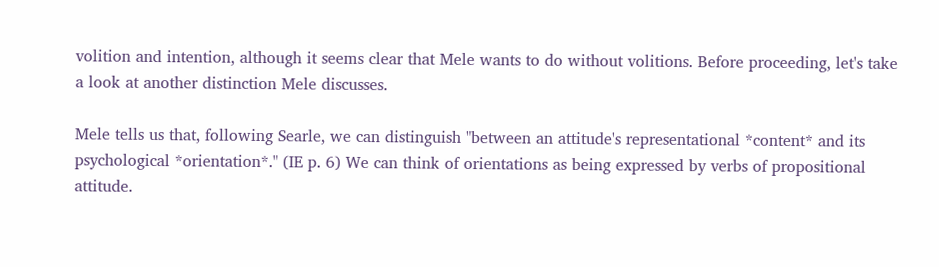volition and intention, although it seems clear that Mele wants to do without volitions. Before proceeding, let's take a look at another distinction Mele discusses.

Mele tells us that, following Searle, we can distinguish "between an attitude's representational *content* and its psychological *orientation*." (IE p. 6) We can think of orientations as being expressed by verbs of propositional attitude.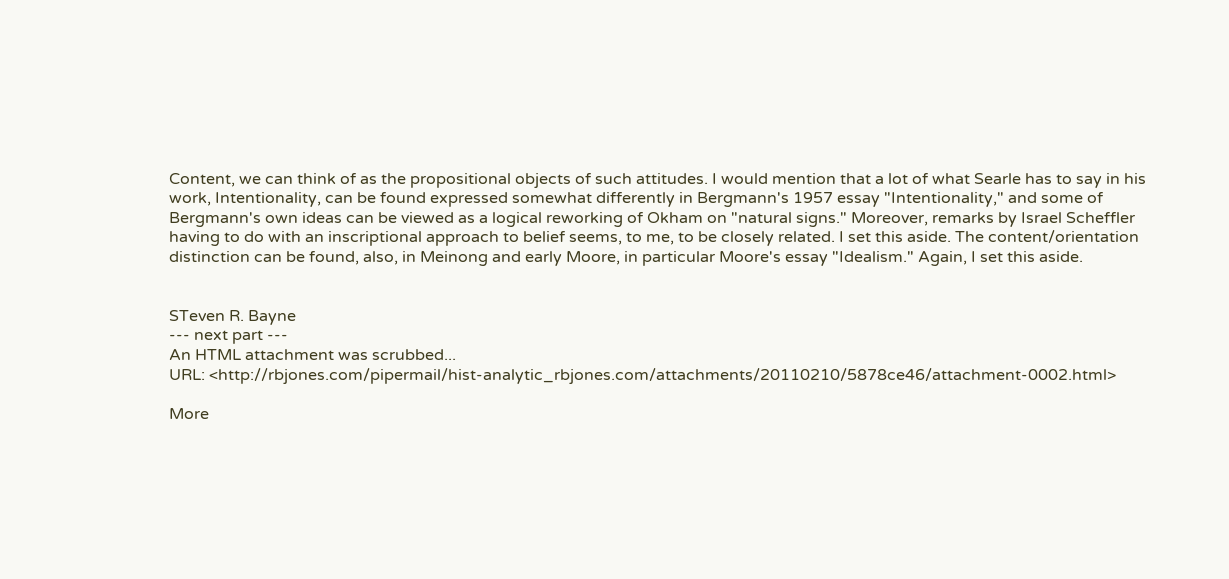Content, we can think of as the propositional objects of such attitudes. I would mention that a lot of what Searle has to say in his work, Intentionality, can be found expressed somewhat differently in Bergmann's 1957 essay "Intentionality," and some of Bergmann's own ideas can be viewed as a logical reworking of Okham on "natural signs." Moreover, remarks by Israel Scheffler having to do with an inscriptional approach to belief seems, to me, to be closely related. I set this aside. The content/orientation distinction can be found, also, in Meinong and early Moore, in particular Moore's essay "Idealism." Again, I set this aside.


STeven R. Bayne
--- next part ---
An HTML attachment was scrubbed...
URL: <http://rbjones.com/pipermail/hist-analytic_rbjones.com/attachments/20110210/5878ce46/attachment-0002.html>

More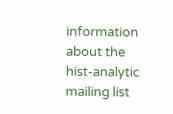information about the hist-analytic mailing list